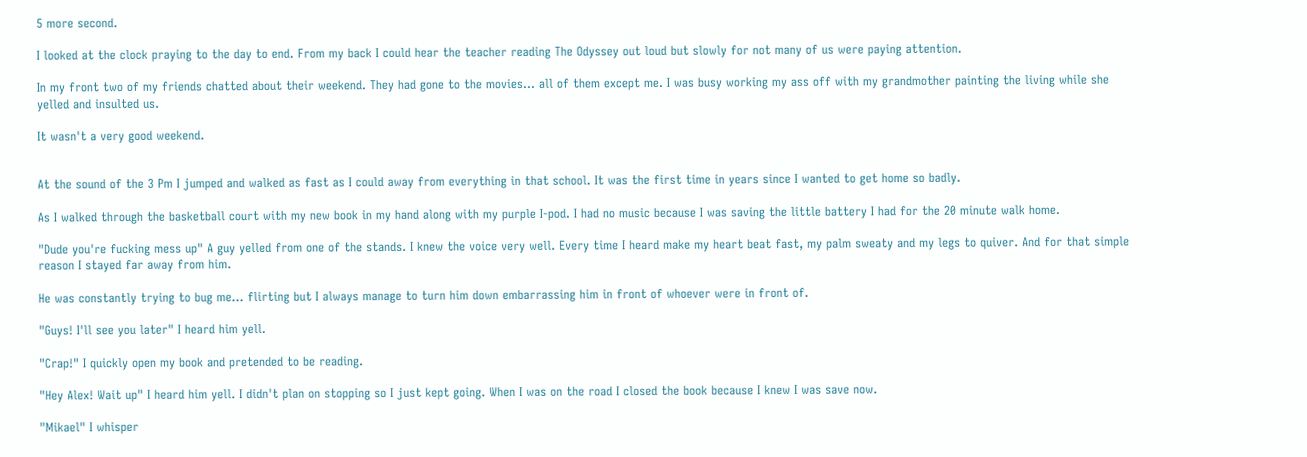5 more second.

I looked at the clock praying to the day to end. From my back I could hear the teacher reading The Odyssey out loud but slowly for not many of us were paying attention.

In my front two of my friends chatted about their weekend. They had gone to the movies… all of them except me. I was busy working my ass off with my grandmother painting the living while she yelled and insulted us.

It wasn't a very good weekend.


At the sound of the 3 Pm I jumped and walked as fast as I could away from everything in that school. It was the first time in years since I wanted to get home so badly.

As I walked through the basketball court with my new book in my hand along with my purple I-pod. I had no music because I was saving the little battery I had for the 20 minute walk home.

"Dude you're fucking mess up" A guy yelled from one of the stands. I knew the voice very well. Every time I heard make my heart beat fast, my palm sweaty and my legs to quiver. And for that simple reason I stayed far away from him.

He was constantly trying to bug me… flirting but I always manage to turn him down embarrassing him in front of whoever were in front of.

"Guys! I'll see you later" I heard him yell.

"Crap!" I quickly open my book and pretended to be reading.

"Hey Alex! Wait up" I heard him yell. I didn't plan on stopping so I just kept going. When I was on the road I closed the book because I knew I was save now.

"Mikael" I whisper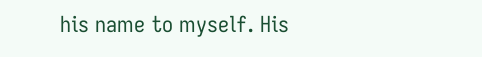his name to myself. His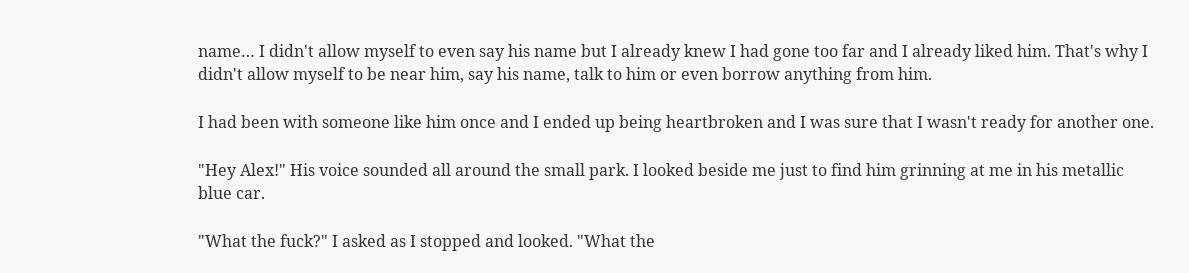name… I didn't allow myself to even say his name but I already knew I had gone too far and I already liked him. That's why I didn't allow myself to be near him, say his name, talk to him or even borrow anything from him.

I had been with someone like him once and I ended up being heartbroken and I was sure that I wasn't ready for another one.

"Hey Alex!" His voice sounded all around the small park. I looked beside me just to find him grinning at me in his metallic blue car.

"What the fuck?" I asked as I stopped and looked. "What the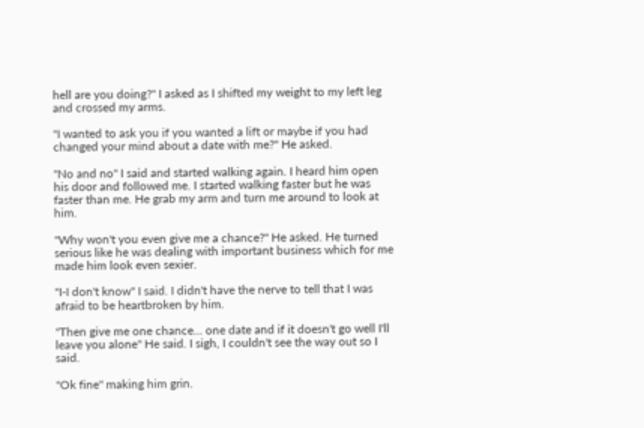hell are you doing?" I asked as I shifted my weight to my left leg and crossed my arms.

"I wanted to ask you if you wanted a lift or maybe if you had changed your mind about a date with me?" He asked.

"No and no" I said and started walking again. I heard him open his door and followed me. I started walking faster but he was faster than me. He grab my arm and turn me around to look at him.

"Why won't you even give me a chance?" He asked. He turned serious like he was dealing with important business which for me made him look even sexier.

"I-I don't know" I said. I didn't have the nerve to tell that I was afraid to be heartbroken by him.

"Then give me one chance… one date and if it doesn't go well I'll leave you alone" He said. I sigh, I couldn't see the way out so I said.

"Ok fine" making him grin.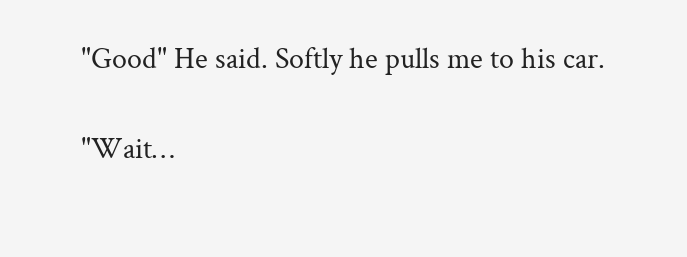"Good" He said. Softly he pulls me to his car.

"Wait…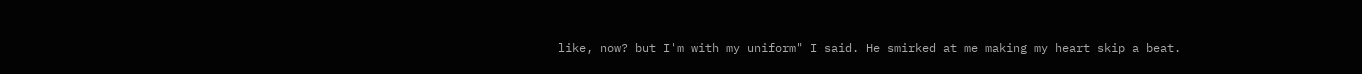like, now? but I'm with my uniform" I said. He smirked at me making my heart skip a beat.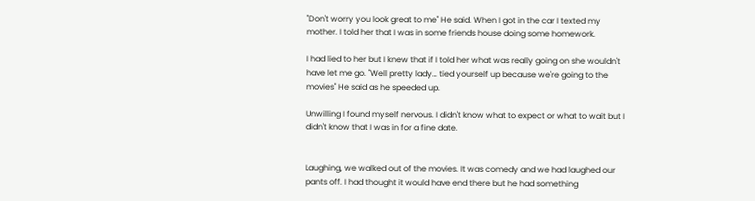"Don't worry you look great to me" He said. When I got in the car I texted my mother. I told her that I was in some friends house doing some homework.

I had lied to her but I knew that if I told her what was really going on she wouldn't have let me go. "Well pretty lady… tied yourself up because we're going to the movies" He said as he speeded up.

Unwilling I found myself nervous. I didn't know what to expect or what to wait but I didn't know that I was in for a fine date.


Laughing, we walked out of the movies. It was comedy and we had laughed our pants off. I had thought it would have end there but he had something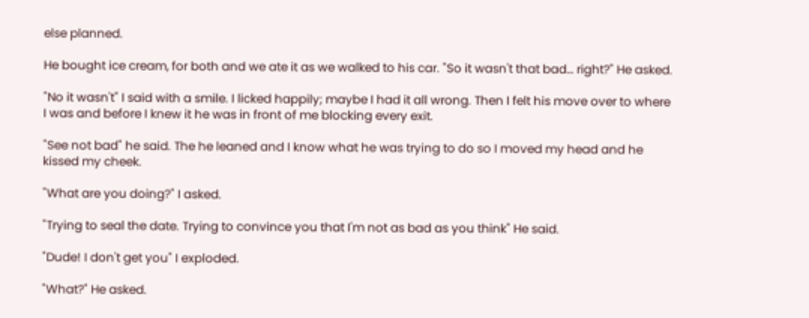else planned.

He bought ice cream, for both and we ate it as we walked to his car. "So it wasn't that bad… right?" He asked.

"No it wasn't" I said with a smile. I licked happily; maybe I had it all wrong. Then I felt his move over to where I was and before I knew it he was in front of me blocking every exit.

"See not bad" he said. The he leaned and I know what he was trying to do so I moved my head and he kissed my cheek.

"What are you doing?" I asked.

"Trying to seal the date. Trying to convince you that I'm not as bad as you think" He said.

"Dude! I don't get you" I exploded.

"What?" He asked.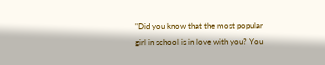"Did you know that the most popular girl in school is in love with you? You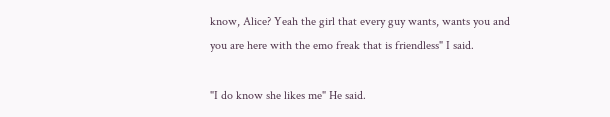know, Alice? Yeah the girl that every guy wants, wants you and you are here with the emo freak that is friendless" I said.

"I do know she likes me" He said.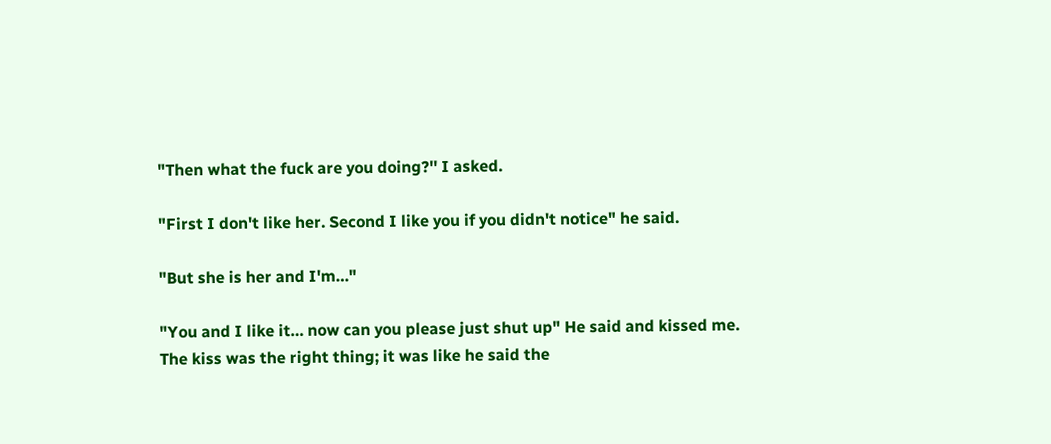"Then what the fuck are you doing?'' I asked.

"First I don't like her. Second I like you if you didn't notice" he said.

"But she is her and I'm…"

"You and I like it… now can you please just shut up" He said and kissed me. The kiss was the right thing; it was like he said the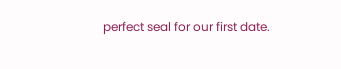perfect seal for our first date.